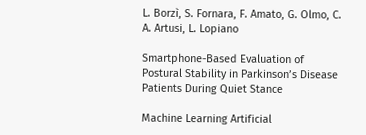L. Borzì, S. Fornara, F. Amato, G. Olmo, C. A. Artusi, L. Lopiano

Smartphone-Based Evaluation of Postural Stability in Parkinson’s Disease Patients During Quiet Stance

Machine Learning Artificial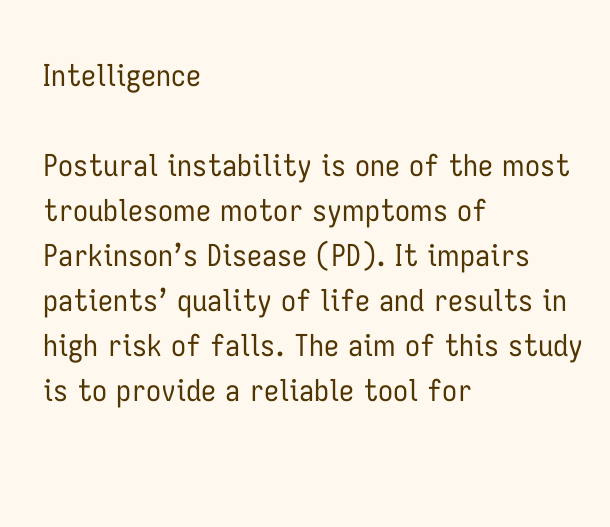Intelligence

Postural instability is one of the most troublesome motor symptoms of Parkinson’s Disease (PD). It impairs patients’ quality of life and results in high risk of falls. The aim of this study is to provide a reliable tool for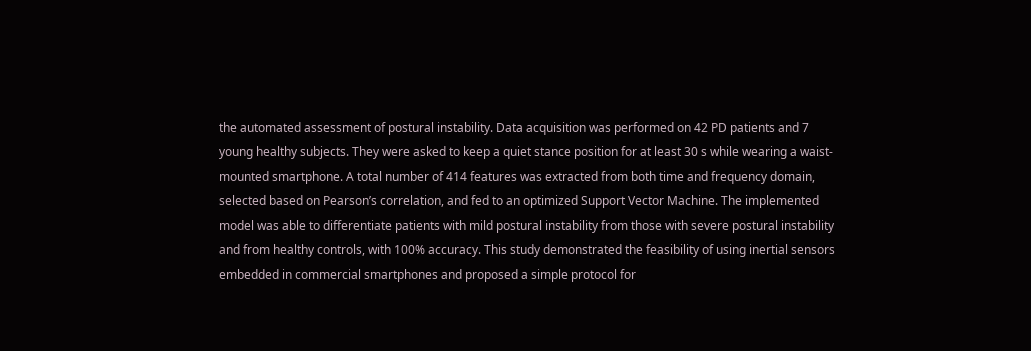the automated assessment of postural instability. Data acquisition was performed on 42 PD patients and 7 young healthy subjects. They were asked to keep a quiet stance position for at least 30 s while wearing a waist-mounted smartphone. A total number of 414 features was extracted from both time and frequency domain, selected based on Pearson’s correlation, and fed to an optimized Support Vector Machine. The implemented model was able to differentiate patients with mild postural instability from those with severe postural instability and from healthy controls, with 100% accuracy. This study demonstrated the feasibility of using inertial sensors embedded in commercial smartphones and proposed a simple protocol for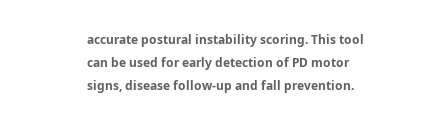accurate postural instability scoring. This tool can be used for early detection of PD motor signs, disease follow-up and fall prevention.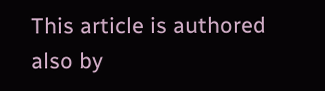This article is authored also by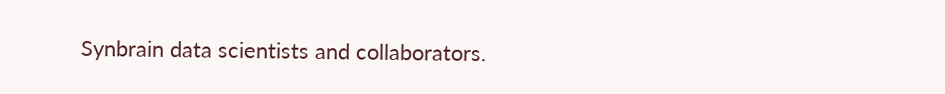Synbrain data scientists and collaborators.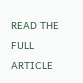READ THE FULL ARTICLE